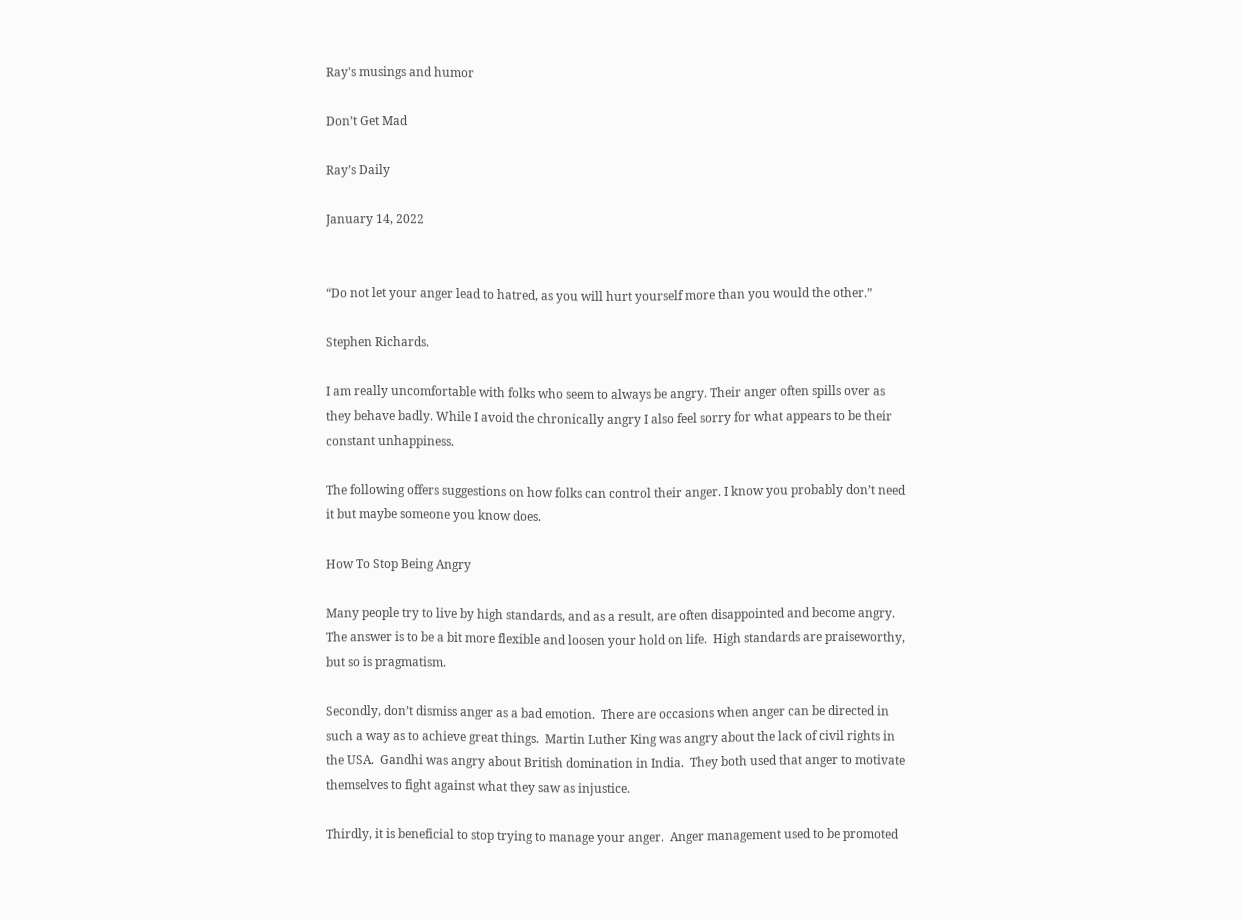Ray's musings and humor

Don’t Get Mad

Ray’s Daily

January 14, 2022


“Do not let your anger lead to hatred, as you will hurt yourself more than you would the other.”

Stephen Richards.

I am really uncomfortable with folks who seem to always be angry. Their anger often spills over as they behave badly. While I avoid the chronically angry I also feel sorry for what appears to be their constant unhappiness.

The following offers suggestions on how folks can control their anger. I know you probably don’t need it but maybe someone you know does.

How To Stop Being Angry

Many people try to live by high standards, and as a result, are often disappointed and become angry.  The answer is to be a bit more flexible and loosen your hold on life.  High standards are praiseworthy, but so is pragmatism.

Secondly, don’t dismiss anger as a bad emotion.  There are occasions when anger can be directed in such a way as to achieve great things.  Martin Luther King was angry about the lack of civil rights in the USA.  Gandhi was angry about British domination in India.  They both used that anger to motivate themselves to fight against what they saw as injustice.

Thirdly, it is beneficial to stop trying to manage your anger.  Anger management used to be promoted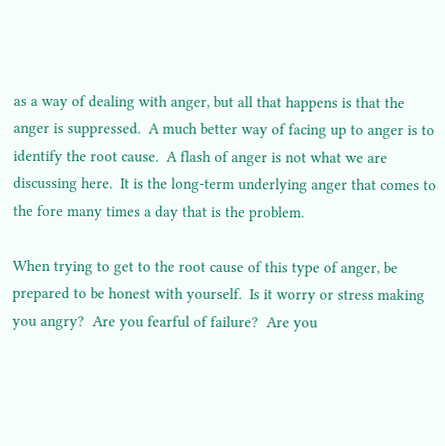as a way of dealing with anger, but all that happens is that the anger is suppressed.  A much better way of facing up to anger is to identify the root cause.  A flash of anger is not what we are discussing here.  It is the long-term underlying anger that comes to the fore many times a day that is the problem.

When trying to get to the root cause of this type of anger, be prepared to be honest with yourself.  Is it worry or stress making you angry?  Are you fearful of failure?  Are you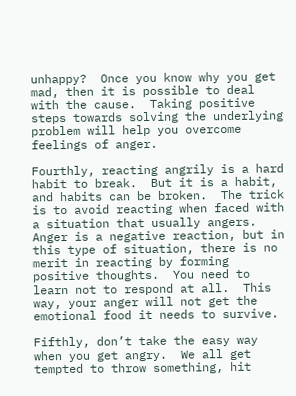unhappy?  Once you know why you get mad, then it is possible to deal with the cause.  Taking positive steps towards solving the underlying problem will help you overcome feelings of anger.

Fourthly, reacting angrily is a hard habit to break.  But it is a habit, and habits can be broken.  The trick is to avoid reacting when faced with a situation that usually angers.  Anger is a negative reaction, but in this type of situation, there is no merit in reacting by forming positive thoughts.  You need to learn not to respond at all.  This way, your anger will not get the emotional food it needs to survive.

Fifthly, don’t take the easy way when you get angry.  We all get tempted to throw something, hit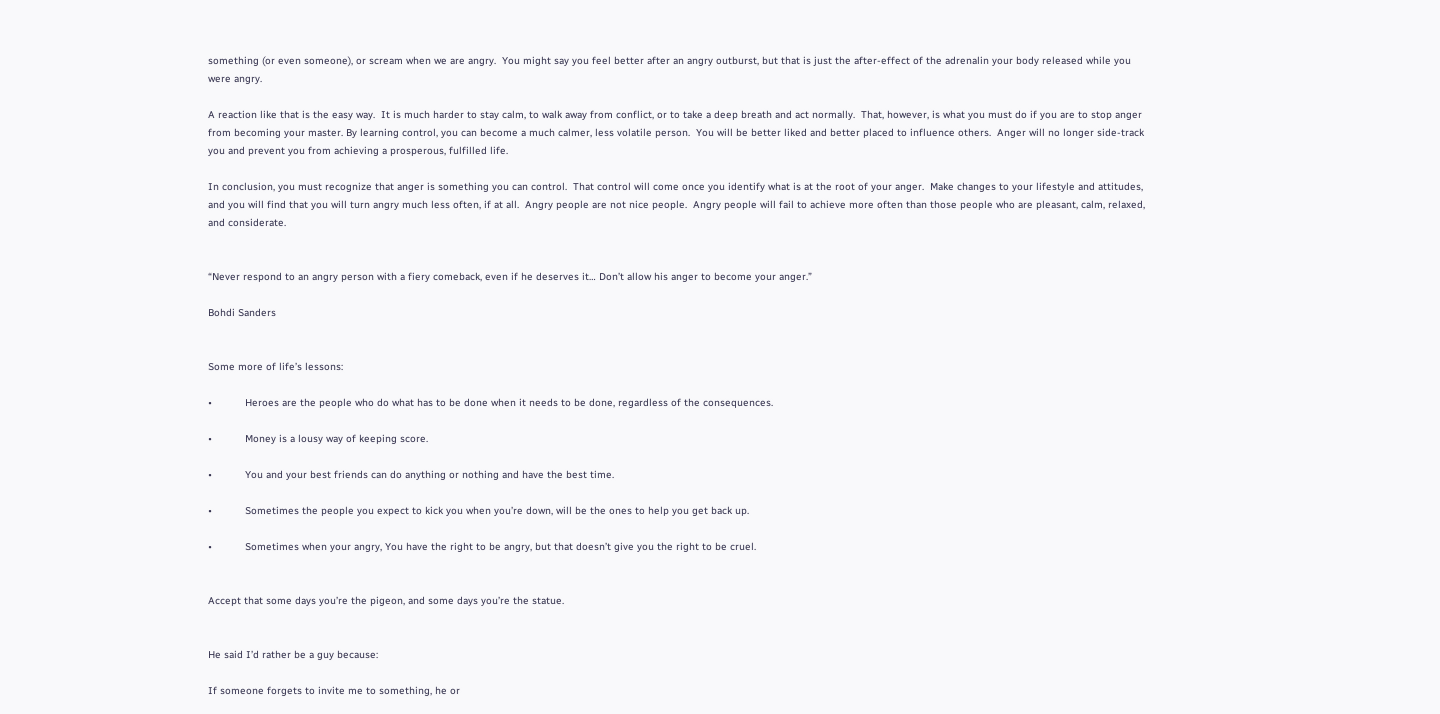something (or even someone), or scream when we are angry.  You might say you feel better after an angry outburst, but that is just the after-effect of the adrenalin your body released while you were angry.

A reaction like that is the easy way.  It is much harder to stay calm, to walk away from conflict, or to take a deep breath and act normally.  That, however, is what you must do if you are to stop anger from becoming your master. By learning control, you can become a much calmer, less volatile person.  You will be better liked and better placed to influence others.  Anger will no longer side-track you and prevent you from achieving a prosperous, fulfilled life.

In conclusion, you must recognize that anger is something you can control.  That control will come once you identify what is at the root of your anger.  Make changes to your lifestyle and attitudes, and you will find that you will turn angry much less often, if at all.  Angry people are not nice people.  Angry people will fail to achieve more often than those people who are pleasant, calm, relaxed, and considerate.


“Never respond to an angry person with a fiery comeback, even if he deserves it… Don’t allow his anger to become your anger.”

Bohdi Sanders


Some more of life’s lessons:

•           Heroes are the people who do what has to be done when it needs to be done, regardless of the consequences.

•           Money is a lousy way of keeping score.

•           You and your best friends can do anything or nothing and have the best time.

•           Sometimes the people you expect to kick you when you’re down, will be the ones to help you get back up.

•           Sometimes when your angry, You have the right to be angry, but that doesn’t give you the right to be cruel.


Accept that some days you’re the pigeon, and some days you’re the statue.


He said I’d rather be a guy because:

If someone forgets to invite me to something, he or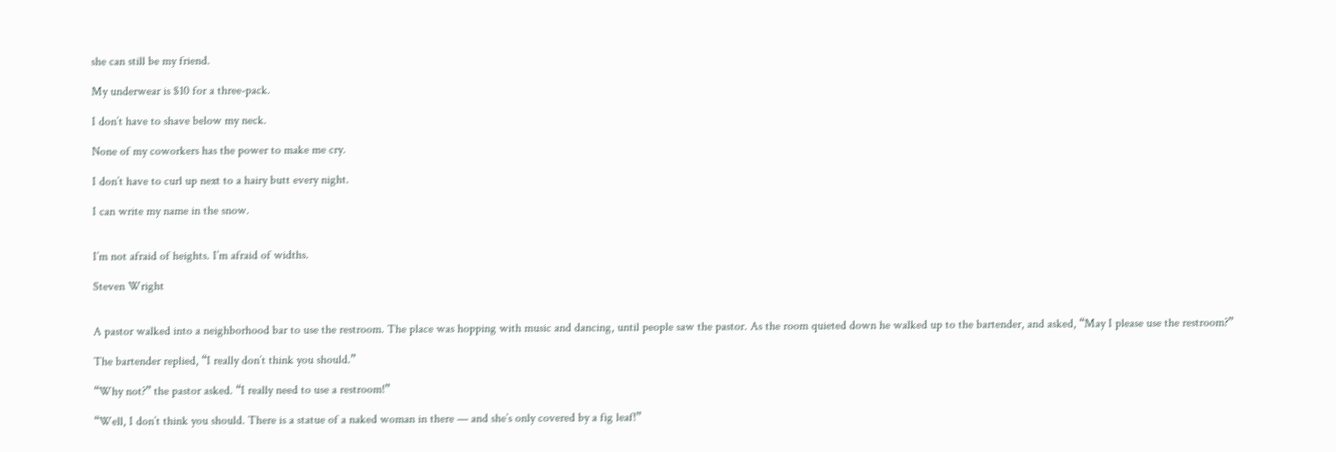she can still be my friend.

My underwear is $10 for a three-pack.

I don’t have to shave below my neck.

None of my coworkers has the power to make me cry.

I don’t have to curl up next to a hairy butt every night.

I can write my name in the snow.


I’m not afraid of heights. I’m afraid of widths.

Steven Wright


A pastor walked into a neighborhood bar to use the restroom. The place was hopping with music and dancing, until people saw the pastor. As the room quieted down he walked up to the bartender, and asked, “May I please use the restroom?”

The bartender replied, “I really don’t think you should.”

“Why not?” the pastor asked. “I really need to use a restroom!”

“Well, I don’t think you should. There is a statue of a naked woman in there — and she’s only covered by a fig leaf!”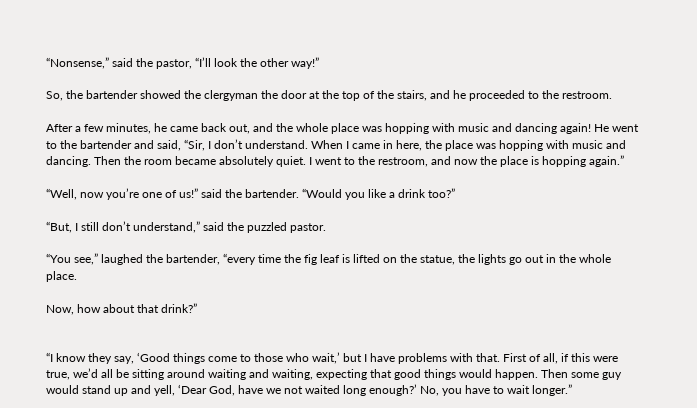“Nonsense,” said the pastor, “I’ll look the other way!”

So, the bartender showed the clergyman the door at the top of the stairs, and he proceeded to the restroom.

After a few minutes, he came back out, and the whole place was hopping with music and dancing again! He went to the bartender and said, “Sir, I don’t understand. When I came in here, the place was hopping with music and dancing. Then the room became absolutely quiet. I went to the restroom, and now the place is hopping again.”

“Well, now you’re one of us!” said the bartender. “Would you like a drink too?”

“But, I still don’t understand,” said the puzzled pastor.

“You see,” laughed the bartender, “every time the fig leaf is lifted on the statue, the lights go out in the whole place.

Now, how about that drink?”


“I know they say, ‘Good things come to those who wait,’ but I have problems with that. First of all, if this were true, we’d all be sitting around waiting and waiting, expecting that good things would happen. Then some guy would stand up and yell, ‘Dear God, have we not waited long enough?’ No, you have to wait longer.”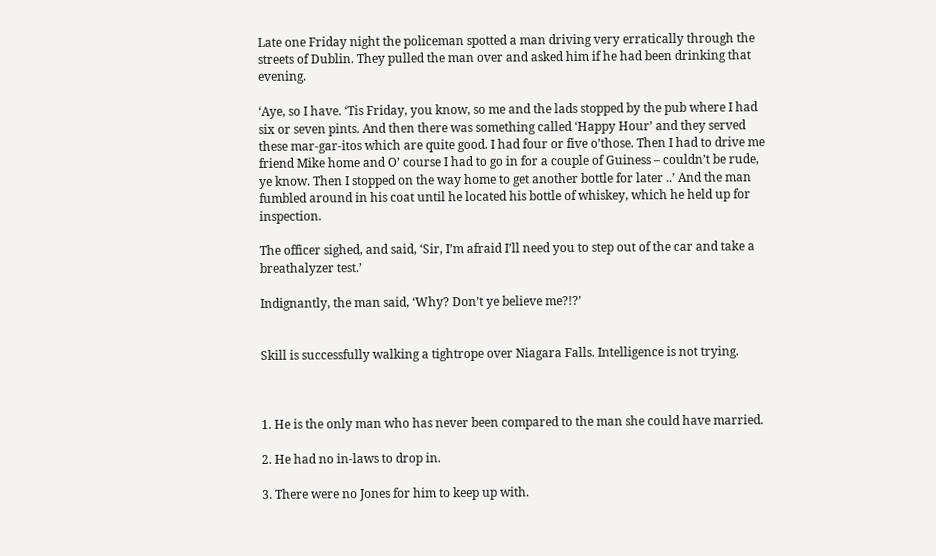Late one Friday night the policeman spotted a man driving very erratically through the streets of Dublin. They pulled the man over and asked him if he had been drinking that evening.

‘Aye, so I have. ‘Tis Friday, you know, so me and the lads stopped by the pub where I had six or seven pints. And then there was something called ‘Happy Hour’ and they served these mar-gar-itos which are quite good. I had four or five o’those. Then I had to drive me friend Mike home and O’ course I had to go in for a couple of Guiness – couldn’t be rude, ye know. Then I stopped on the way home to get another bottle for later ..’ And the man fumbled around in his coat until he located his bottle of whiskey, which he held up for inspection.

The officer sighed, and said, ‘Sir, I’m afraid I’ll need you to step out of the car and take a breathalyzer test.’

Indignantly, the man said, ‘Why? Don’t ye believe me?!?’


Skill is successfully walking a tightrope over Niagara Falls. Intelligence is not trying.



1. He is the only man who has never been compared to the man she could have married.

2. He had no in-laws to drop in.

3. There were no Jones for him to keep up with.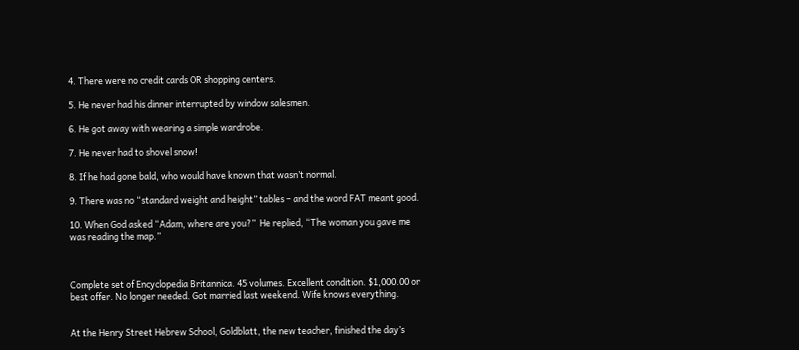4. There were no credit cards OR shopping centers.

5. He never had his dinner interrupted by window salesmen.

6. He got away with wearing a simple wardrobe.

7. He never had to shovel snow!

8. If he had gone bald, who would have known that wasn’t normal.

9. There was no “standard weight and height” tables – and the word FAT meant good.

10. When God asked “Adam, where are you?”  He replied, “The woman you gave me was reading the map.”



Complete set of Encyclopedia Britannica. 45 volumes. Excellent condition. $1,000.00 or best offer. No longer needed. Got married last weekend. Wife knows everything.


At the Henry Street Hebrew School, Goldblatt, the new teacher, finished the day’s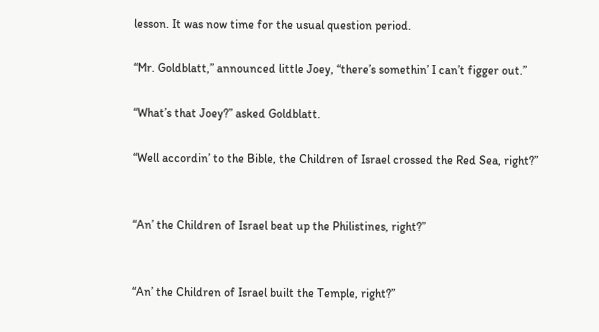lesson. It was now time for the usual question period.

“Mr. Goldblatt,” announced little Joey, “there’s somethin’ I can’t figger out.”

“What’s that Joey?” asked Goldblatt.

“Well accordin’ to the Bible, the Children of Israel crossed the Red Sea, right?”


“An’ the Children of Israel beat up the Philistines, right?”


“An’ the Children of Israel built the Temple, right?”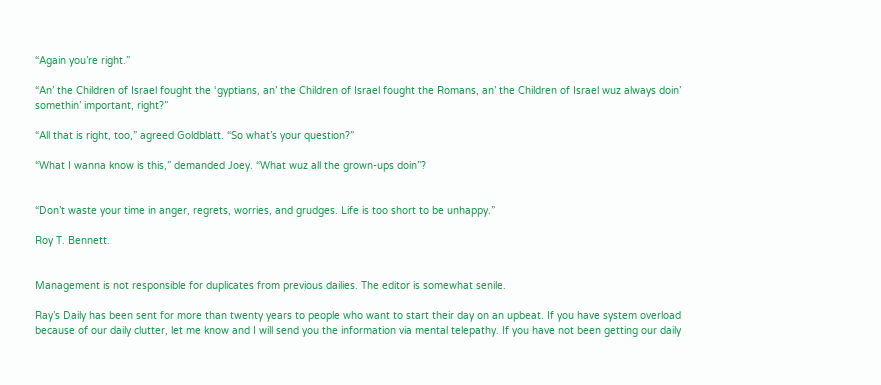“Again you’re right.”

“An’ the Children of Israel fought the ‘gyptians, an’ the Children of Israel fought the Romans, an’ the Children of Israel wuz always doin’ somethin’ important, right?”

“All that is right, too,” agreed Goldblatt. “So what’s your question?”

“What I wanna know is this,” demanded Joey. “What wuz all the grown-ups doin”?


“Don’t waste your time in anger, regrets, worries, and grudges. Life is too short to be unhappy.”

Roy T. Bennett.


Management is not responsible for duplicates from previous dailies. The editor is somewhat senile.

Ray’s Daily has been sent for more than twenty years to people who want to start their day on an upbeat. If you have system overload because of our daily clutter, let me know and I will send you the information via mental telepathy. If you have not been getting our daily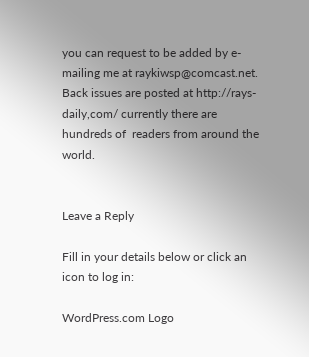you can request to be added by e-mailing me at raykiwsp@comcast.net. Back issues are posted at http://rays-daily,com/ currently there are hundreds of  readers from around the world.


Leave a Reply

Fill in your details below or click an icon to log in:

WordPress.com Logo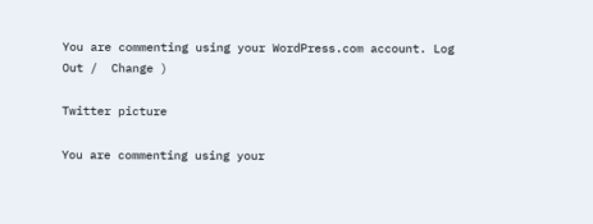You are commenting using your WordPress.com account. Log Out /  Change )

Twitter picture

You are commenting using your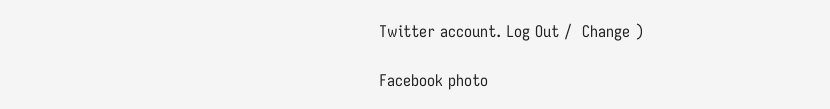Twitter account. Log Out /  Change )

Facebook photo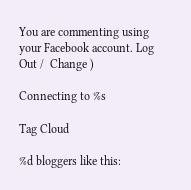You are commenting using your Facebook account. Log Out /  Change )

Connecting to %s

Tag Cloud

%d bloggers like this: